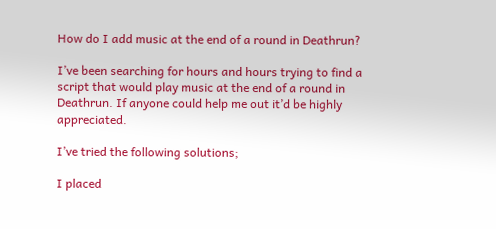How do I add music at the end of a round in Deathrun?

I’ve been searching for hours and hours trying to find a script that would play music at the end of a round in Deathrun. If anyone could help me out it’d be highly appreciated.

I’ve tried the following solutions;

I placed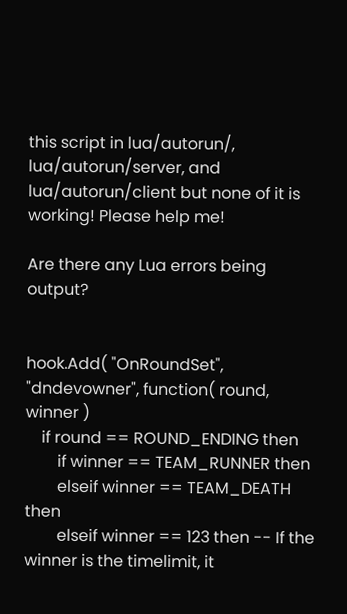this script in lua/autorun/, lua/autorun/server, and lua/autorun/client but none of it is working! Please help me!

Are there any Lua errors being output?


hook.Add( "OnRoundSet", "dndevowner", function( round, winner )
    if round == ROUND_ENDING then
        if winner == TEAM_RUNNER then
        elseif winner == TEAM_DEATH then
        elseif winner == 123 then -- If the winner is the timelimit, it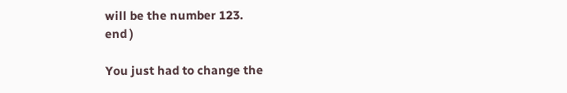will be the number 123.
end )

You just had to change the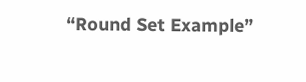“Round Set Example”